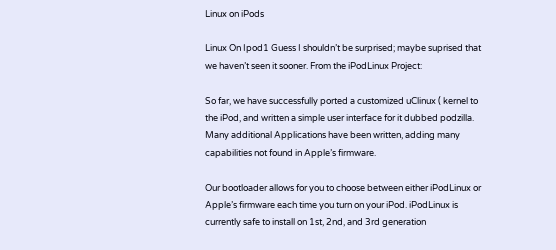Linux on iPods

Linux On Ipod1 Guess I shouldn’t be surprised; maybe suprised that we haven’t seen it sooner. From the iPodLinux Project:

So far, we have successfully ported a customized uClinux ( kernel to the iPod, and written a simple user interface for it dubbed podzilla. Many additional Applications have been written, adding many capabilities not found in Apple’s firmware.

Our bootloader allows for you to choose between either iPodLinux or Apple’s firmware each time you turn on your iPod. iPodLinux is currently safe to install on 1st, 2nd, and 3rd generation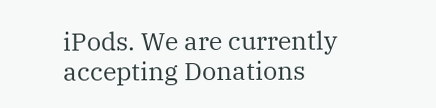iPods. We are currently accepting Donations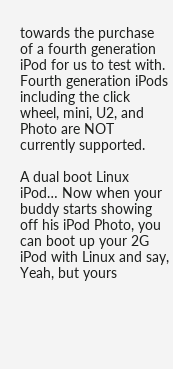towards the purchase of a fourth generation iPod for us to test with. Fourth generation iPods including the click wheel, mini, U2, and Photo are NOT currently supported.

A dual boot Linux iPod… Now when your buddy starts showing off his iPod Photo, you can boot up your 2G iPod with Linux and say, Yeah, but yours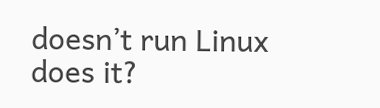doesn’t run Linux does it?